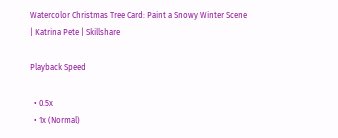Watercolor Christmas Tree Card: Paint a Snowy Winter Scene | Katrina Pete | Skillshare

Playback Speed

  • 0.5x
  • 1x (Normal)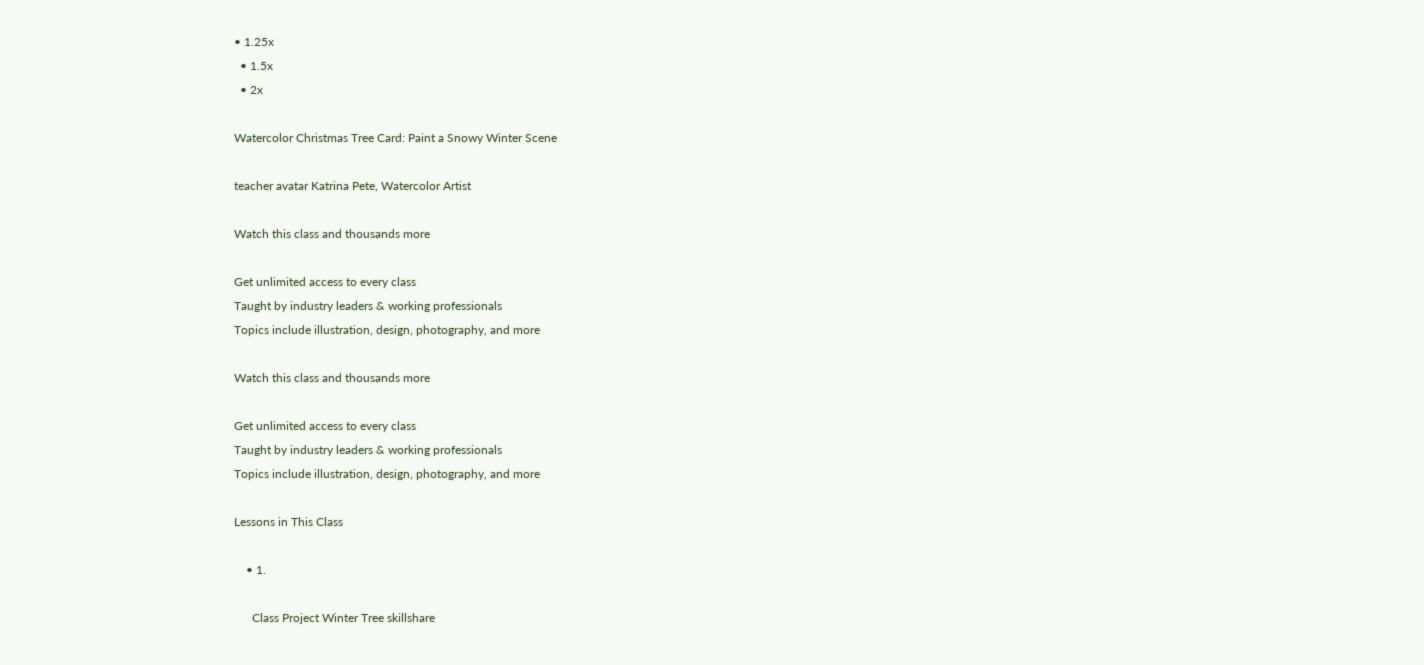• 1.25x
  • 1.5x
  • 2x

Watercolor Christmas Tree Card: Paint a Snowy Winter Scene

teacher avatar Katrina Pete, Watercolor Artist

Watch this class and thousands more

Get unlimited access to every class
Taught by industry leaders & working professionals
Topics include illustration, design, photography, and more

Watch this class and thousands more

Get unlimited access to every class
Taught by industry leaders & working professionals
Topics include illustration, design, photography, and more

Lessons in This Class

    • 1.

      Class Project Winter Tree skillshare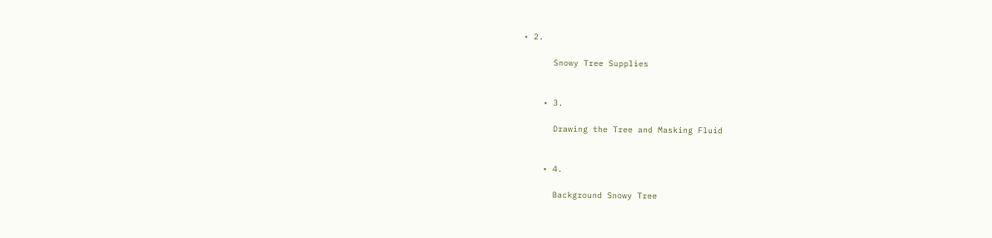• 2.

      Snowy Tree Supplies


    • 3.

      Drawing the Tree and Masking Fluid


    • 4.

      Background Snowy Tree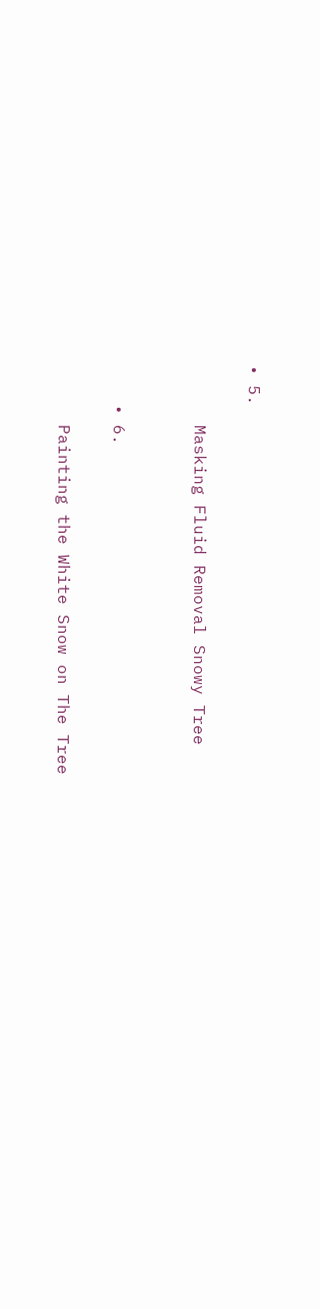• 5.

      Masking Fluid Removal Snowy Tree


    • 6.

      Painting the White Snow on The Tree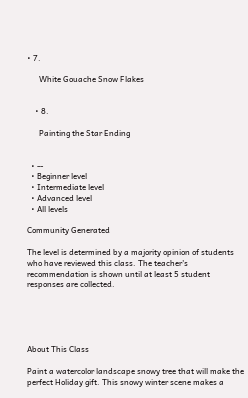• 7.

      White Gouache Snow Flakes


    • 8.

      Painting the Star Ending


  • --
  • Beginner level
  • Intermediate level
  • Advanced level
  • All levels

Community Generated

The level is determined by a majority opinion of students who have reviewed this class. The teacher's recommendation is shown until at least 5 student responses are collected.





About This Class

Paint a watercolor landscape snowy tree that will make the perfect Holiday gift. This snowy winter scene makes a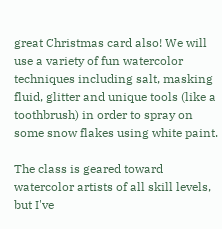great Christmas card also! We will use a variety of fun watercolor techniques including salt, masking fluid, glitter and unique tools (like a toothbrush) in order to spray on some snow flakes using white paint.

The class is geared toward watercolor artists of all skill levels, but I've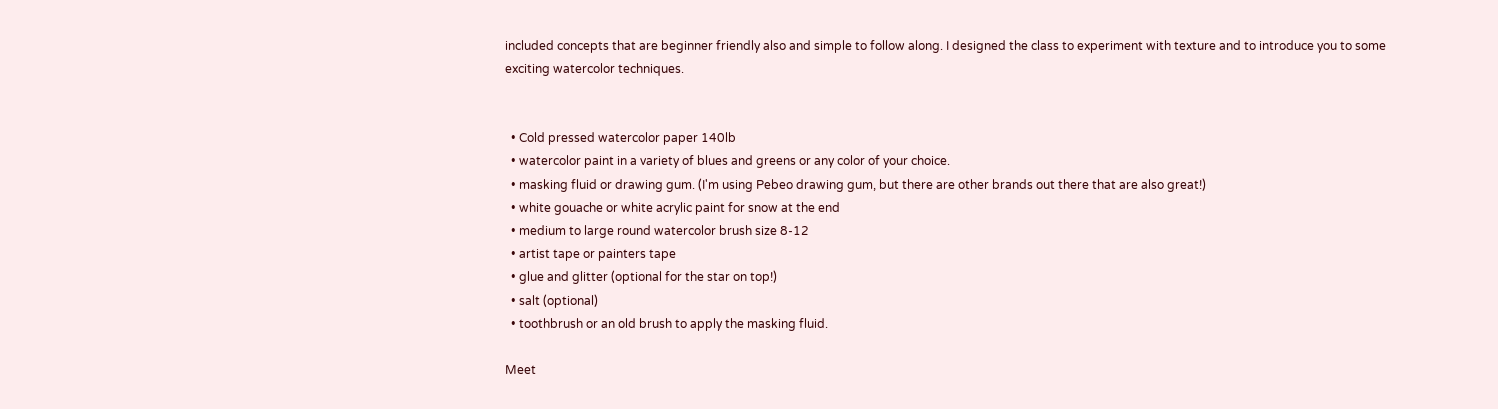included concepts that are beginner friendly also and simple to follow along. I designed the class to experiment with texture and to introduce you to some exciting watercolor techniques.


  • Cold pressed watercolor paper 140lb
  • watercolor paint in a variety of blues and greens or any color of your choice.
  • masking fluid or drawing gum. (I'm using Pebeo drawing gum, but there are other brands out there that are also great!)
  • white gouache or white acrylic paint for snow at the end
  • medium to large round watercolor brush size 8-12
  • artist tape or painters tape
  • glue and glitter (optional for the star on top!)
  • salt (optional)
  • toothbrush or an old brush to apply the masking fluid.

Meet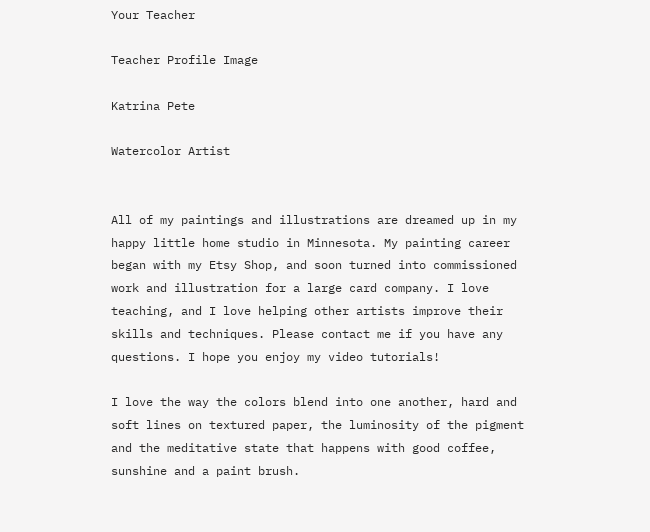Your Teacher

Teacher Profile Image

Katrina Pete

Watercolor Artist


All of my paintings and illustrations are dreamed up in my happy little home studio in Minnesota. My painting career began with my Etsy Shop, and soon turned into commissioned work and illustration for a large card company. I love teaching, and I love helping other artists improve their skills and techniques. Please contact me if you have any questions. I hope you enjoy my video tutorials!

I love the way the colors blend into one another, hard and soft lines on textured paper, the luminosity of the pigment and the meditative state that happens with good coffee, sunshine and a paint brush.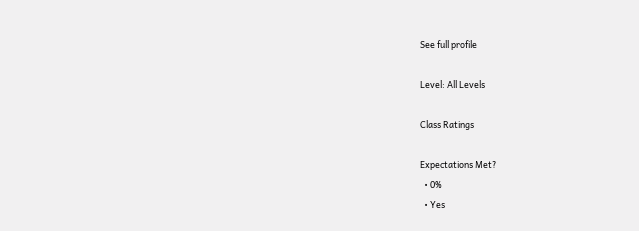See full profile

Level: All Levels

Class Ratings

Expectations Met?
  • 0%
  • Yes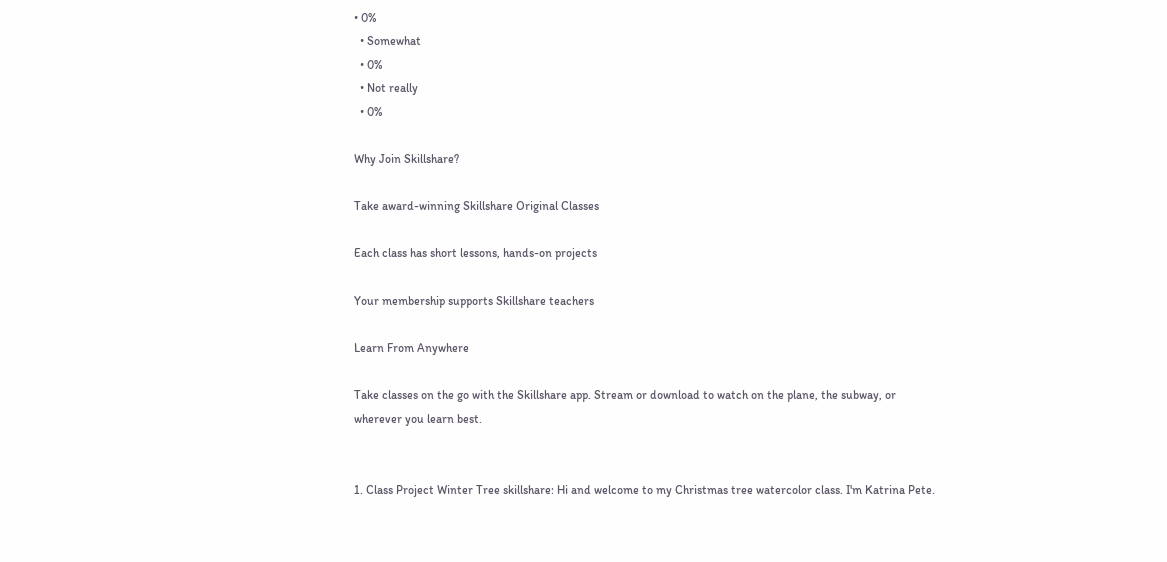• 0%
  • Somewhat
  • 0%
  • Not really
  • 0%

Why Join Skillshare?

Take award-winning Skillshare Original Classes

Each class has short lessons, hands-on projects

Your membership supports Skillshare teachers

Learn From Anywhere

Take classes on the go with the Skillshare app. Stream or download to watch on the plane, the subway, or wherever you learn best.


1. Class Project Winter Tree skillshare: Hi and welcome to my Christmas tree watercolor class. I'm Katrina Pete.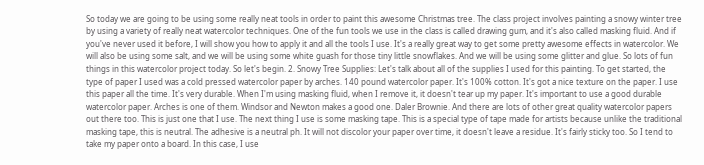So today we are going to be using some really neat tools in order to paint this awesome Christmas tree. The class project involves painting a snowy winter tree by using a variety of really neat watercolor techniques. One of the fun tools we use in the class is called drawing gum, and it's also called masking fluid. And if you've never used it before, I will show you how to apply it and all the tools I use. It's a really great way to get some pretty awesome effects in watercolor. We will also be using some salt, and we will be using some white guash for those tiny little snowflakes. And we will be using some glitter and glue. So lots of fun things in this watercolor project today. So let's begin. 2. Snowy Tree Supplies: Let's talk about all of the supplies I used for this painting. To get started, the type of paper I used was a cold pressed watercolor paper by arches. 140 pound watercolor paper. It's 100% cotton. It's got a nice texture on the paper. I use this paper all the time. It's very durable. When I'm using masking fluid, when I remove it, it doesn't tear up my paper. It's important to use a good durable watercolor paper. Arches is one of them. Windsor and Newton makes a good one. Daler Brownie. And there are lots of other great quality watercolor papers out there too. This is just one that I use. The next thing I use is some masking tape. This is a special type of tape made for artists because unlike the traditional masking tape, this is neutral. The adhesive is a neutral ph. It will not discolor your paper over time, it doesn't leave a residue. It's fairly sticky too. So I tend to take my paper onto a board. In this case, I use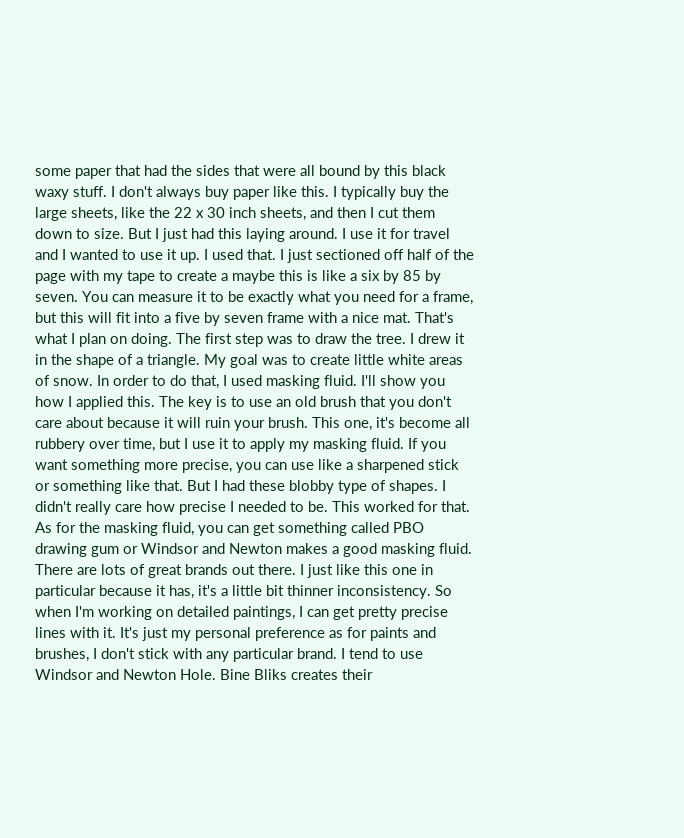some paper that had the sides that were all bound by this black waxy stuff. I don't always buy paper like this. I typically buy the large sheets, like the 22 x 30 inch sheets, and then I cut them down to size. But I just had this laying around. I use it for travel and I wanted to use it up. I used that. I just sectioned off half of the page with my tape to create a maybe this is like a six by 85 by seven. You can measure it to be exactly what you need for a frame, but this will fit into a five by seven frame with a nice mat. That's what I plan on doing. The first step was to draw the tree. I drew it in the shape of a triangle. My goal was to create little white areas of snow. In order to do that, I used masking fluid. I'll show you how I applied this. The key is to use an old brush that you don't care about because it will ruin your brush. This one, it's become all rubbery over time, but I use it to apply my masking fluid. If you want something more precise, you can use like a sharpened stick or something like that. But I had these blobby type of shapes. I didn't really care how precise I needed to be. This worked for that. As for the masking fluid, you can get something called PBO drawing gum or Windsor and Newton makes a good masking fluid. There are lots of great brands out there. I just like this one in particular because it has, it's a little bit thinner inconsistency. So when I'm working on detailed paintings, I can get pretty precise lines with it. It's just my personal preference as for paints and brushes, I don't stick with any particular brand. I tend to use Windsor and Newton Hole. Bine Bliks creates their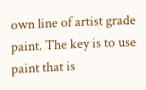own line of artist grade paint. The key is to use paint that is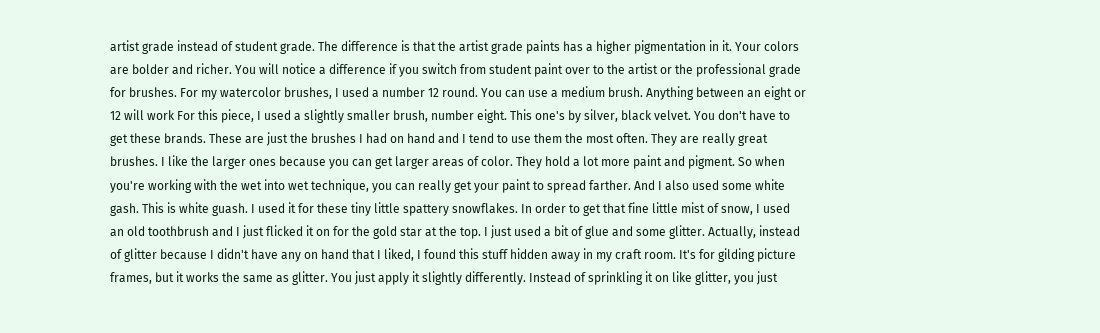artist grade instead of student grade. The difference is that the artist grade paints has a higher pigmentation in it. Your colors are bolder and richer. You will notice a difference if you switch from student paint over to the artist or the professional grade for brushes. For my watercolor brushes, I used a number 12 round. You can use a medium brush. Anything between an eight or 12 will work For this piece, I used a slightly smaller brush, number eight. This one's by silver, black velvet. You don't have to get these brands. These are just the brushes I had on hand and I tend to use them the most often. They are really great brushes. I like the larger ones because you can get larger areas of color. They hold a lot more paint and pigment. So when you're working with the wet into wet technique, you can really get your paint to spread farther. And I also used some white gash. This is white guash. I used it for these tiny little spattery snowflakes. In order to get that fine little mist of snow, I used an old toothbrush and I just flicked it on for the gold star at the top. I just used a bit of glue and some glitter. Actually, instead of glitter because I didn't have any on hand that I liked, I found this stuff hidden away in my craft room. It's for gilding picture frames, but it works the same as glitter. You just apply it slightly differently. Instead of sprinkling it on like glitter, you just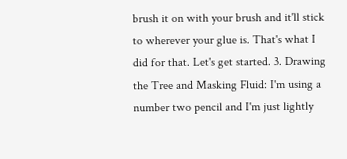brush it on with your brush and it'll stick to wherever your glue is. That's what I did for that. Let's get started. 3. Drawing the Tree and Masking Fluid: I'm using a number two pencil and I'm just lightly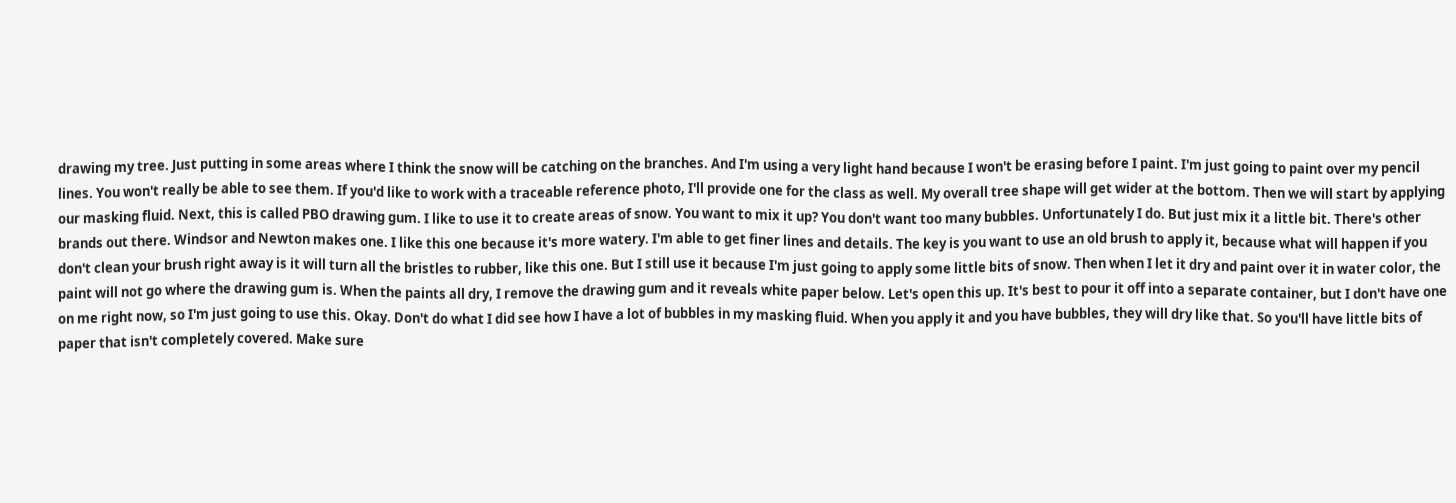drawing my tree. Just putting in some areas where I think the snow will be catching on the branches. And I'm using a very light hand because I won't be erasing before I paint. I'm just going to paint over my pencil lines. You won't really be able to see them. If you'd like to work with a traceable reference photo, I'll provide one for the class as well. My overall tree shape will get wider at the bottom. Then we will start by applying our masking fluid. Next, this is called PBO drawing gum. I like to use it to create areas of snow. You want to mix it up? You don't want too many bubbles. Unfortunately I do. But just mix it a little bit. There's other brands out there. Windsor and Newton makes one. I like this one because it's more watery. I'm able to get finer lines and details. The key is you want to use an old brush to apply it, because what will happen if you don't clean your brush right away is it will turn all the bristles to rubber, like this one. But I still use it because I'm just going to apply some little bits of snow. Then when I let it dry and paint over it in water color, the paint will not go where the drawing gum is. When the paints all dry, I remove the drawing gum and it reveals white paper below. Let's open this up. It's best to pour it off into a separate container, but I don't have one on me right now, so I'm just going to use this. Okay. Don't do what I did see how I have a lot of bubbles in my masking fluid. When you apply it and you have bubbles, they will dry like that. So you'll have little bits of paper that isn't completely covered. Make sure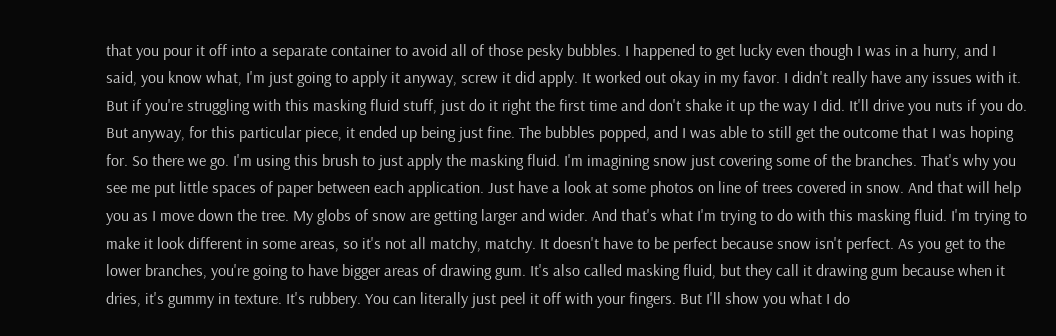that you pour it off into a separate container to avoid all of those pesky bubbles. I happened to get lucky even though I was in a hurry, and I said, you know what, I'm just going to apply it anyway, screw it did apply. It worked out okay in my favor. I didn't really have any issues with it. But if you're struggling with this masking fluid stuff, just do it right the first time and don't shake it up the way I did. It'll drive you nuts if you do. But anyway, for this particular piece, it ended up being just fine. The bubbles popped, and I was able to still get the outcome that I was hoping for. So there we go. I'm using this brush to just apply the masking fluid. I'm imagining snow just covering some of the branches. That's why you see me put little spaces of paper between each application. Just have a look at some photos on line of trees covered in snow. And that will help you as I move down the tree. My globs of snow are getting larger and wider. And that's what I'm trying to do with this masking fluid. I'm trying to make it look different in some areas, so it's not all matchy, matchy. It doesn't have to be perfect because snow isn't perfect. As you get to the lower branches, you're going to have bigger areas of drawing gum. It's also called masking fluid, but they call it drawing gum because when it dries, it's gummy in texture. It's rubbery. You can literally just peel it off with your fingers. But I'll show you what I do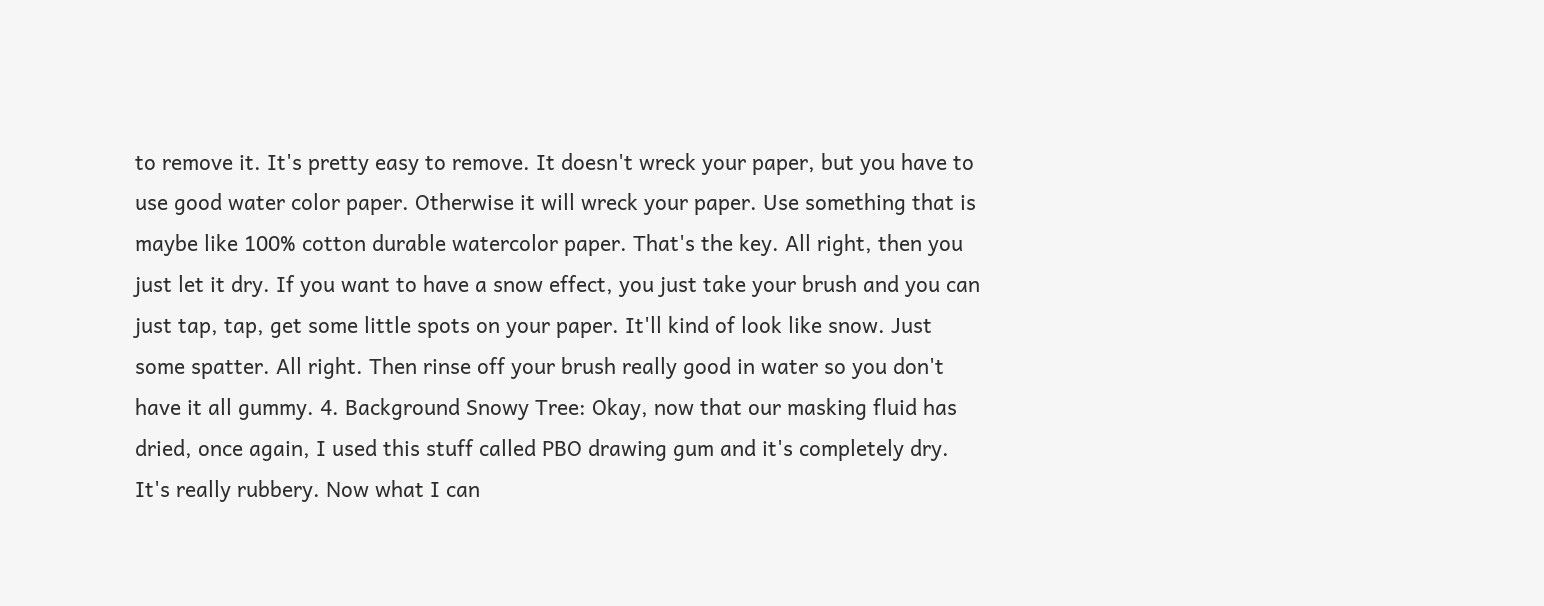to remove it. It's pretty easy to remove. It doesn't wreck your paper, but you have to use good water color paper. Otherwise it will wreck your paper. Use something that is maybe like 100% cotton durable watercolor paper. That's the key. All right, then you just let it dry. If you want to have a snow effect, you just take your brush and you can just tap, tap, get some little spots on your paper. It'll kind of look like snow. Just some spatter. All right. Then rinse off your brush really good in water so you don't have it all gummy. 4. Background Snowy Tree: Okay, now that our masking fluid has dried, once again, I used this stuff called PBO drawing gum and it's completely dry. It's really rubbery. Now what I can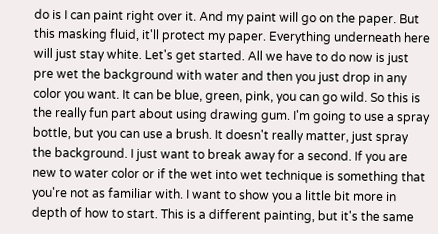do is I can paint right over it. And my paint will go on the paper. But this masking fluid, it'll protect my paper. Everything underneath here will just stay white. Let's get started. All we have to do now is just pre wet the background with water and then you just drop in any color you want. It can be blue, green, pink, you can go wild. So this is the really fun part about using drawing gum. I'm going to use a spray bottle, but you can use a brush. It doesn't really matter, just spray the background. I just want to break away for a second. If you are new to water color or if the wet into wet technique is something that you're not as familiar with. I want to show you a little bit more in depth of how to start. This is a different painting, but it's the same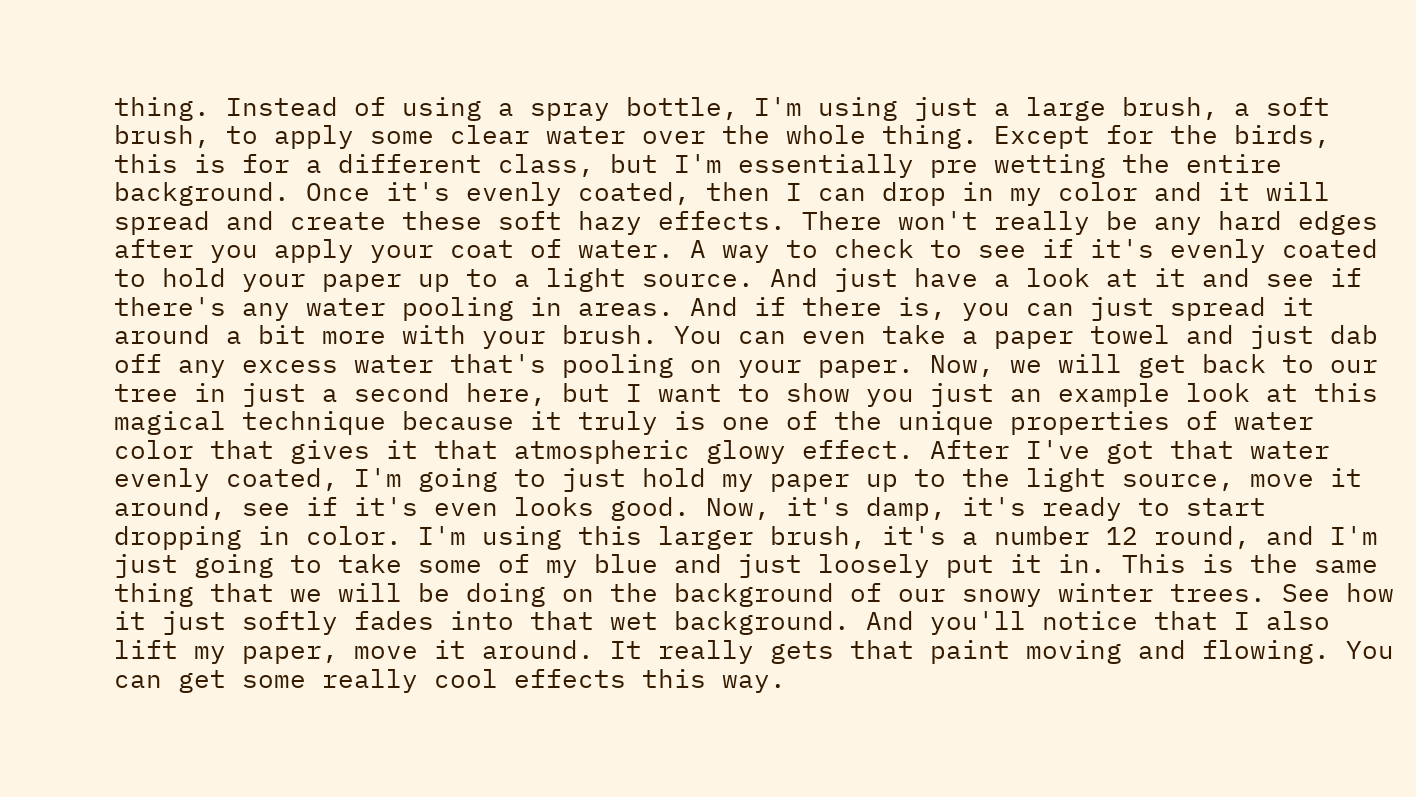thing. Instead of using a spray bottle, I'm using just a large brush, a soft brush, to apply some clear water over the whole thing. Except for the birds, this is for a different class, but I'm essentially pre wetting the entire background. Once it's evenly coated, then I can drop in my color and it will spread and create these soft hazy effects. There won't really be any hard edges after you apply your coat of water. A way to check to see if it's evenly coated to hold your paper up to a light source. And just have a look at it and see if there's any water pooling in areas. And if there is, you can just spread it around a bit more with your brush. You can even take a paper towel and just dab off any excess water that's pooling on your paper. Now, we will get back to our tree in just a second here, but I want to show you just an example look at this magical technique because it truly is one of the unique properties of water color that gives it that atmospheric glowy effect. After I've got that water evenly coated, I'm going to just hold my paper up to the light source, move it around, see if it's even looks good. Now, it's damp, it's ready to start dropping in color. I'm using this larger brush, it's a number 12 round, and I'm just going to take some of my blue and just loosely put it in. This is the same thing that we will be doing on the background of our snowy winter trees. See how it just softly fades into that wet background. And you'll notice that I also lift my paper, move it around. It really gets that paint moving and flowing. You can get some really cool effects this way.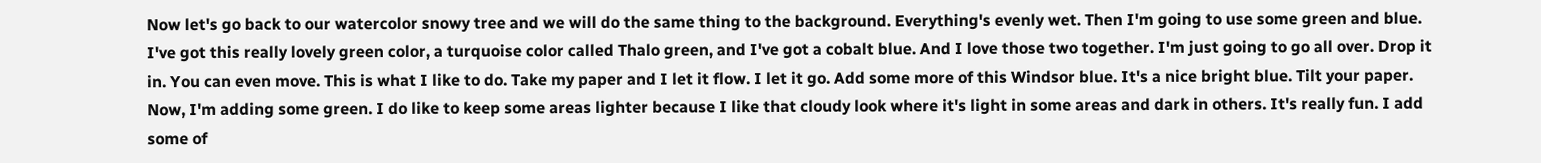Now let's go back to our watercolor snowy tree and we will do the same thing to the background. Everything's evenly wet. Then I'm going to use some green and blue. I've got this really lovely green color, a turquoise color called Thalo green, and I've got a cobalt blue. And I love those two together. I'm just going to go all over. Drop it in. You can even move. This is what I like to do. Take my paper and I let it flow. I let it go. Add some more of this Windsor blue. It's a nice bright blue. Tilt your paper. Now, I'm adding some green. I do like to keep some areas lighter because I like that cloudy look where it's light in some areas and dark in others. It's really fun. I add some of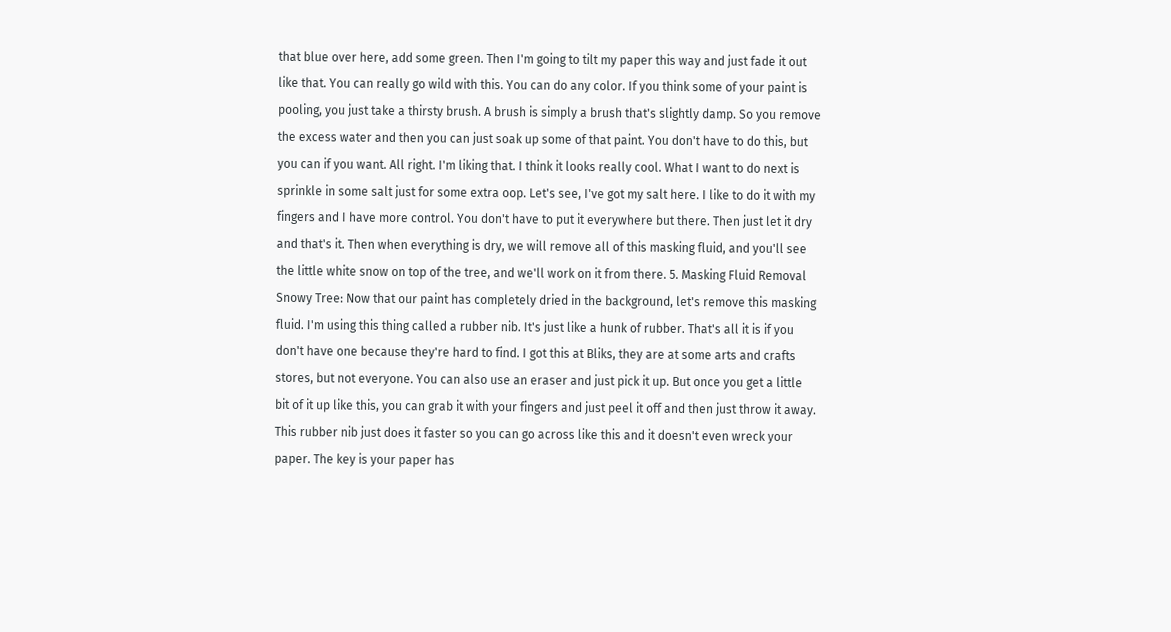that blue over here, add some green. Then I'm going to tilt my paper this way and just fade it out like that. You can really go wild with this. You can do any color. If you think some of your paint is pooling, you just take a thirsty brush. A brush is simply a brush that's slightly damp. So you remove the excess water and then you can just soak up some of that paint. You don't have to do this, but you can if you want. All right. I'm liking that. I think it looks really cool. What I want to do next is sprinkle in some salt just for some extra oop. Let's see, I've got my salt here. I like to do it with my fingers and I have more control. You don't have to put it everywhere but there. Then just let it dry and that's it. Then when everything is dry, we will remove all of this masking fluid, and you'll see the little white snow on top of the tree, and we'll work on it from there. 5. Masking Fluid Removal Snowy Tree: Now that our paint has completely dried in the background, let's remove this masking fluid. I'm using this thing called a rubber nib. It's just like a hunk of rubber. That's all it is if you don't have one because they're hard to find. I got this at Bliks, they are at some arts and crafts stores, but not everyone. You can also use an eraser and just pick it up. But once you get a little bit of it up like this, you can grab it with your fingers and just peel it off and then just throw it away. This rubber nib just does it faster so you can go across like this and it doesn't even wreck your paper. The key is your paper has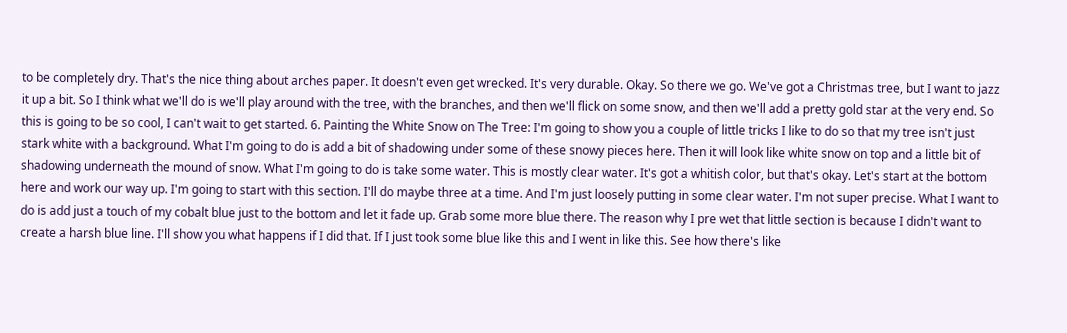to be completely dry. That's the nice thing about arches paper. It doesn't even get wrecked. It's very durable. Okay. So there we go. We've got a Christmas tree, but I want to jazz it up a bit. So I think what we'll do is we'll play around with the tree, with the branches, and then we'll flick on some snow, and then we'll add a pretty gold star at the very end. So this is going to be so cool, I can't wait to get started. 6. Painting the White Snow on The Tree: I'm going to show you a couple of little tricks I like to do so that my tree isn't just stark white with a background. What I'm going to do is add a bit of shadowing under some of these snowy pieces here. Then it will look like white snow on top and a little bit of shadowing underneath the mound of snow. What I'm going to do is take some water. This is mostly clear water. It's got a whitish color, but that's okay. Let's start at the bottom here and work our way up. I'm going to start with this section. I'll do maybe three at a time. And I'm just loosely putting in some clear water. I'm not super precise. What I want to do is add just a touch of my cobalt blue just to the bottom and let it fade up. Grab some more blue there. The reason why I pre wet that little section is because I didn't want to create a harsh blue line. I'll show you what happens if I did that. If I just took some blue like this and I went in like this. See how there's like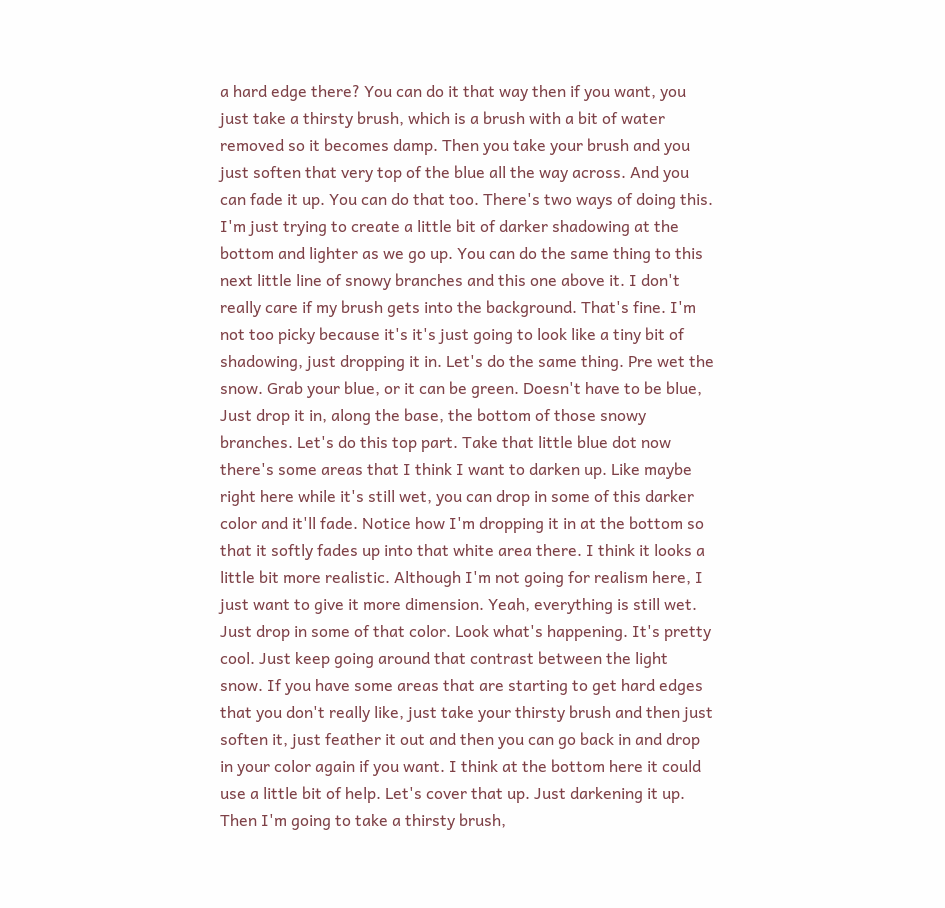a hard edge there? You can do it that way then if you want, you just take a thirsty brush, which is a brush with a bit of water removed so it becomes damp. Then you take your brush and you just soften that very top of the blue all the way across. And you can fade it up. You can do that too. There's two ways of doing this. I'm just trying to create a little bit of darker shadowing at the bottom and lighter as we go up. You can do the same thing to this next little line of snowy branches and this one above it. I don't really care if my brush gets into the background. That's fine. I'm not too picky because it's it's just going to look like a tiny bit of shadowing, just dropping it in. Let's do the same thing. Pre wet the snow. Grab your blue, or it can be green. Doesn't have to be blue, Just drop it in, along the base, the bottom of those snowy branches. Let's do this top part. Take that little blue dot now there's some areas that I think I want to darken up. Like maybe right here while it's still wet, you can drop in some of this darker color and it'll fade. Notice how I'm dropping it in at the bottom so that it softly fades up into that white area there. I think it looks a little bit more realistic. Although I'm not going for realism here, I just want to give it more dimension. Yeah, everything is still wet. Just drop in some of that color. Look what's happening. It's pretty cool. Just keep going around that contrast between the light snow. If you have some areas that are starting to get hard edges that you don't really like, just take your thirsty brush and then just soften it, just feather it out and then you can go back in and drop in your color again if you want. I think at the bottom here it could use a little bit of help. Let's cover that up. Just darkening it up. Then I'm going to take a thirsty brush,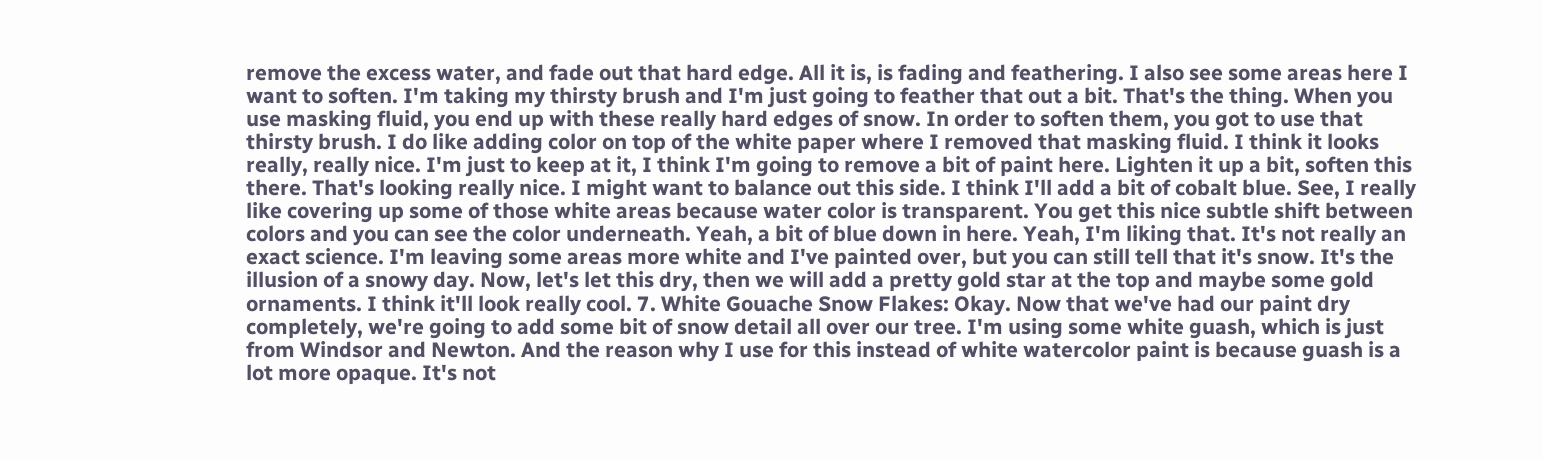remove the excess water, and fade out that hard edge. All it is, is fading and feathering. I also see some areas here I want to soften. I'm taking my thirsty brush and I'm just going to feather that out a bit. That's the thing. When you use masking fluid, you end up with these really hard edges of snow. In order to soften them, you got to use that thirsty brush. I do like adding color on top of the white paper where I removed that masking fluid. I think it looks really, really nice. I'm just to keep at it, I think I'm going to remove a bit of paint here. Lighten it up a bit, soften this there. That's looking really nice. I might want to balance out this side. I think I'll add a bit of cobalt blue. See, I really like covering up some of those white areas because water color is transparent. You get this nice subtle shift between colors and you can see the color underneath. Yeah, a bit of blue down in here. Yeah, I'm liking that. It's not really an exact science. I'm leaving some areas more white and I've painted over, but you can still tell that it's snow. It's the illusion of a snowy day. Now, let's let this dry, then we will add a pretty gold star at the top and maybe some gold ornaments. I think it'll look really cool. 7. White Gouache Snow Flakes: Okay. Now that we've had our paint dry completely, we're going to add some bit of snow detail all over our tree. I'm using some white guash, which is just from Windsor and Newton. And the reason why I use for this instead of white watercolor paint is because guash is a lot more opaque. It's not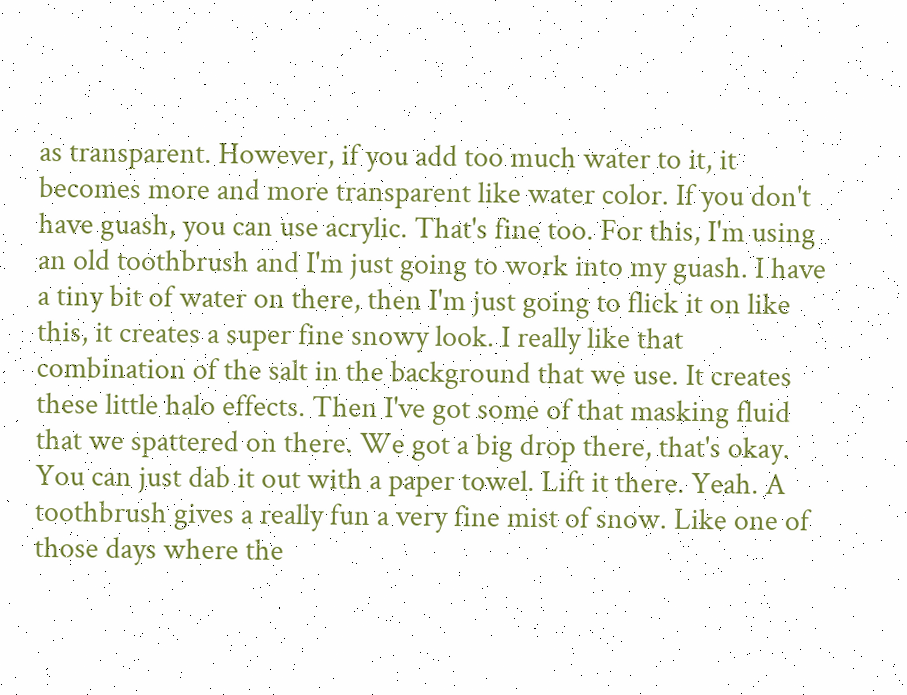as transparent. However, if you add too much water to it, it becomes more and more transparent like water color. If you don't have guash, you can use acrylic. That's fine too. For this, I'm using an old toothbrush and I'm just going to work into my guash. I have a tiny bit of water on there, then I'm just going to flick it on like this, it creates a super fine snowy look. I really like that combination of the salt in the background that we use. It creates these little halo effects. Then I've got some of that masking fluid that we spattered on there. We got a big drop there, that's okay. You can just dab it out with a paper towel. Lift it there. Yeah. A toothbrush gives a really fun a very fine mist of snow. Like one of those days where the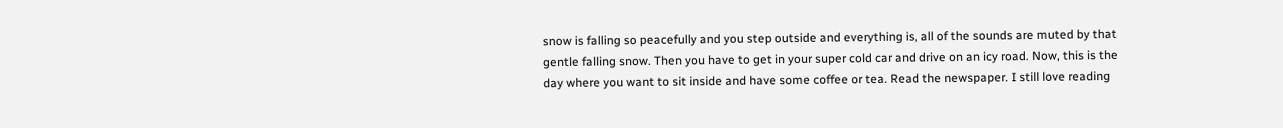snow is falling so peacefully and you step outside and everything is, all of the sounds are muted by that gentle falling snow. Then you have to get in your super cold car and drive on an icy road. Now, this is the day where you want to sit inside and have some coffee or tea. Read the newspaper. I still love reading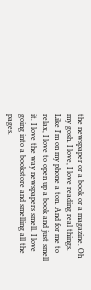the newspaper or a book or a magazine. Oh my gosh. I love, I love reading real things. Like I'm on my phone a ton. And for me to relax, I love to open up a book and just smell it. I love the way newspapers smell. I love going into a bookstore and smelling all the pages.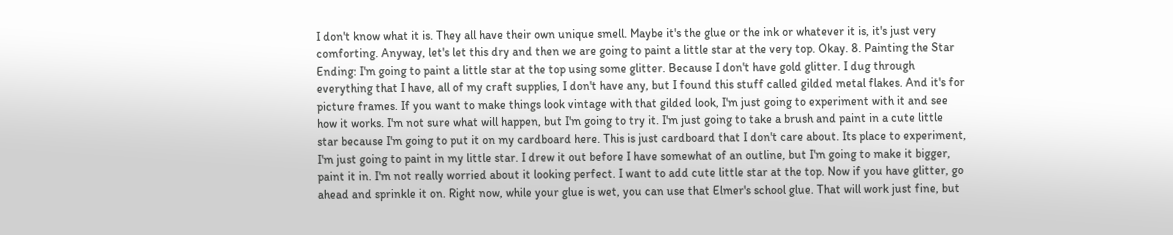I don't know what it is. They all have their own unique smell. Maybe it's the glue or the ink or whatever it is, it's just very comforting. Anyway, let's let this dry and then we are going to paint a little star at the very top. Okay. 8. Painting the Star Ending: I'm going to paint a little star at the top using some glitter. Because I don't have gold glitter. I dug through everything that I have, all of my craft supplies, I don't have any, but I found this stuff called gilded metal flakes. And it's for picture frames. If you want to make things look vintage with that gilded look, I'm just going to experiment with it and see how it works. I'm not sure what will happen, but I'm going to try it. I'm just going to take a brush and paint in a cute little star because I'm going to put it on my cardboard here. This is just cardboard that I don't care about. Its place to experiment, I'm just going to paint in my little star. I drew it out before I have somewhat of an outline, but I'm going to make it bigger, paint it in. I'm not really worried about it looking perfect. I want to add cute little star at the top. Now if you have glitter, go ahead and sprinkle it on. Right now, while your glue is wet, you can use that Elmer's school glue. That will work just fine, but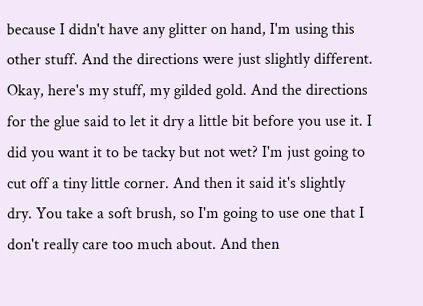because I didn't have any glitter on hand, I'm using this other stuff. And the directions were just slightly different. Okay, here's my stuff, my gilded gold. And the directions for the glue said to let it dry a little bit before you use it. I did you want it to be tacky but not wet? I'm just going to cut off a tiny little corner. And then it said it's slightly dry. You take a soft brush, so I'm going to use one that I don't really care too much about. And then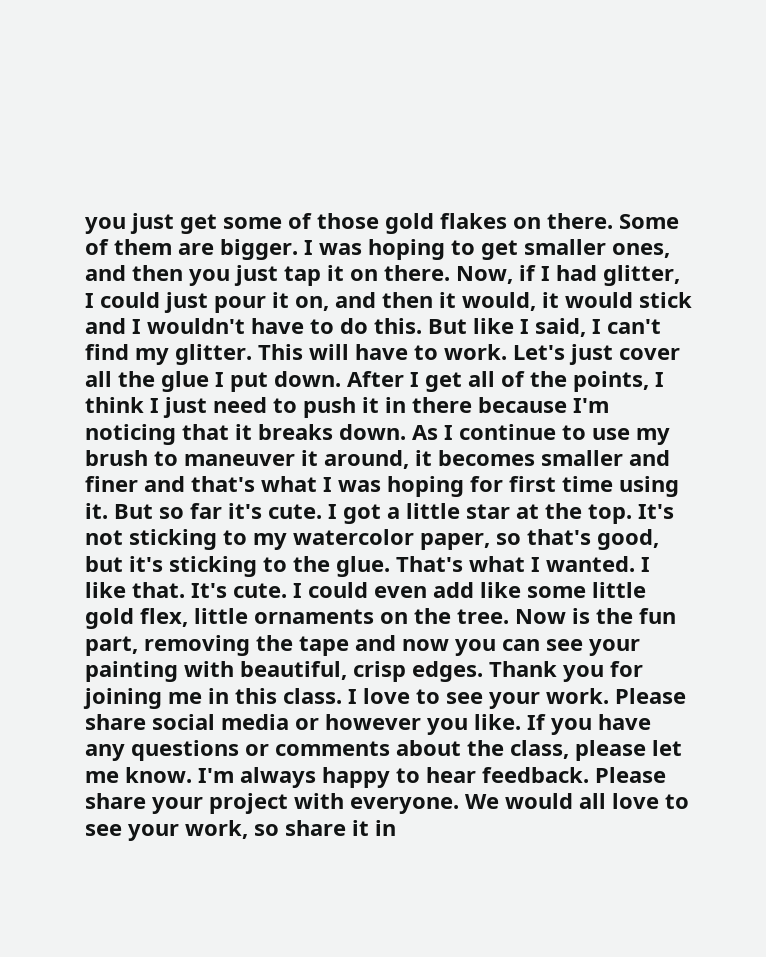you just get some of those gold flakes on there. Some of them are bigger. I was hoping to get smaller ones, and then you just tap it on there. Now, if I had glitter, I could just pour it on, and then it would, it would stick and I wouldn't have to do this. But like I said, I can't find my glitter. This will have to work. Let's just cover all the glue I put down. After I get all of the points, I think I just need to push it in there because I'm noticing that it breaks down. As I continue to use my brush to maneuver it around, it becomes smaller and finer and that's what I was hoping for first time using it. But so far it's cute. I got a little star at the top. It's not sticking to my watercolor paper, so that's good, but it's sticking to the glue. That's what I wanted. I like that. It's cute. I could even add like some little gold flex, little ornaments on the tree. Now is the fun part, removing the tape and now you can see your painting with beautiful, crisp edges. Thank you for joining me in this class. I love to see your work. Please share social media or however you like. If you have any questions or comments about the class, please let me know. I'm always happy to hear feedback. Please share your project with everyone. We would all love to see your work, so share it in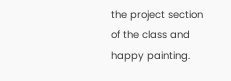the project section of the class and happy painting.